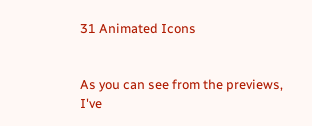31 Animated Icons


As you can see from the previews, I've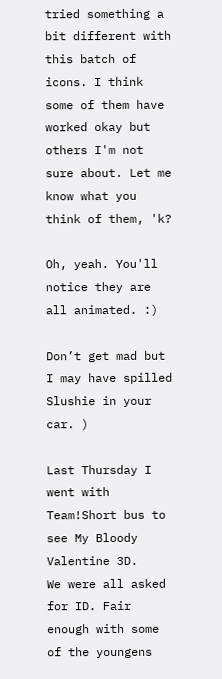tried something a bit different with this batch of icons. I think some of them have worked okay but others I'm not sure about. Let me know what you think of them, 'k?

Oh, yeah. You'll notice they are all animated. :)

Don’t get mad but I may have spilled Slushie in your car. )

Last Thursday I went with Team!Short bus to see My Bloody Valentine 3D.
We were all asked for ID. Fair enough with some of the youngens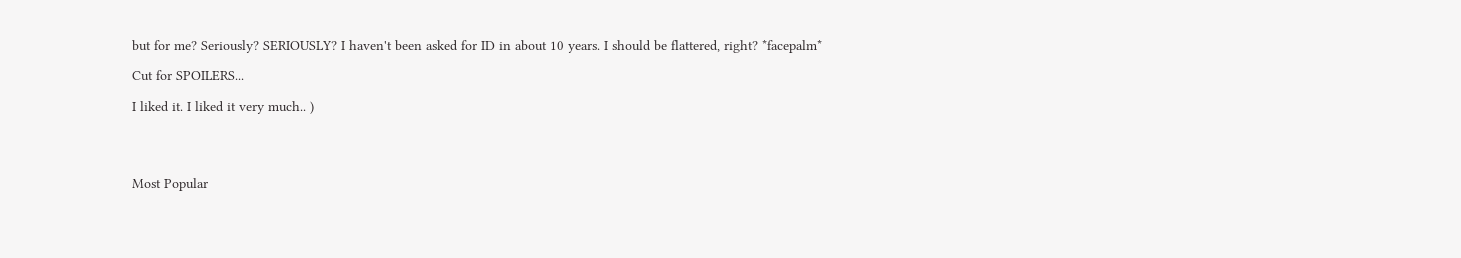but for me? Seriously? SERIOUSLY? I haven't been asked for ID in about 10 years. I should be flattered, right? *facepalm*

Cut for SPOILERS...

I liked it. I liked it very much.. )




Most Popular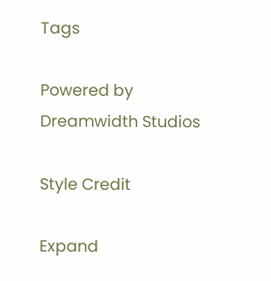Tags

Powered by Dreamwidth Studios

Style Credit

Expand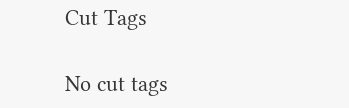Cut Tags

No cut tags